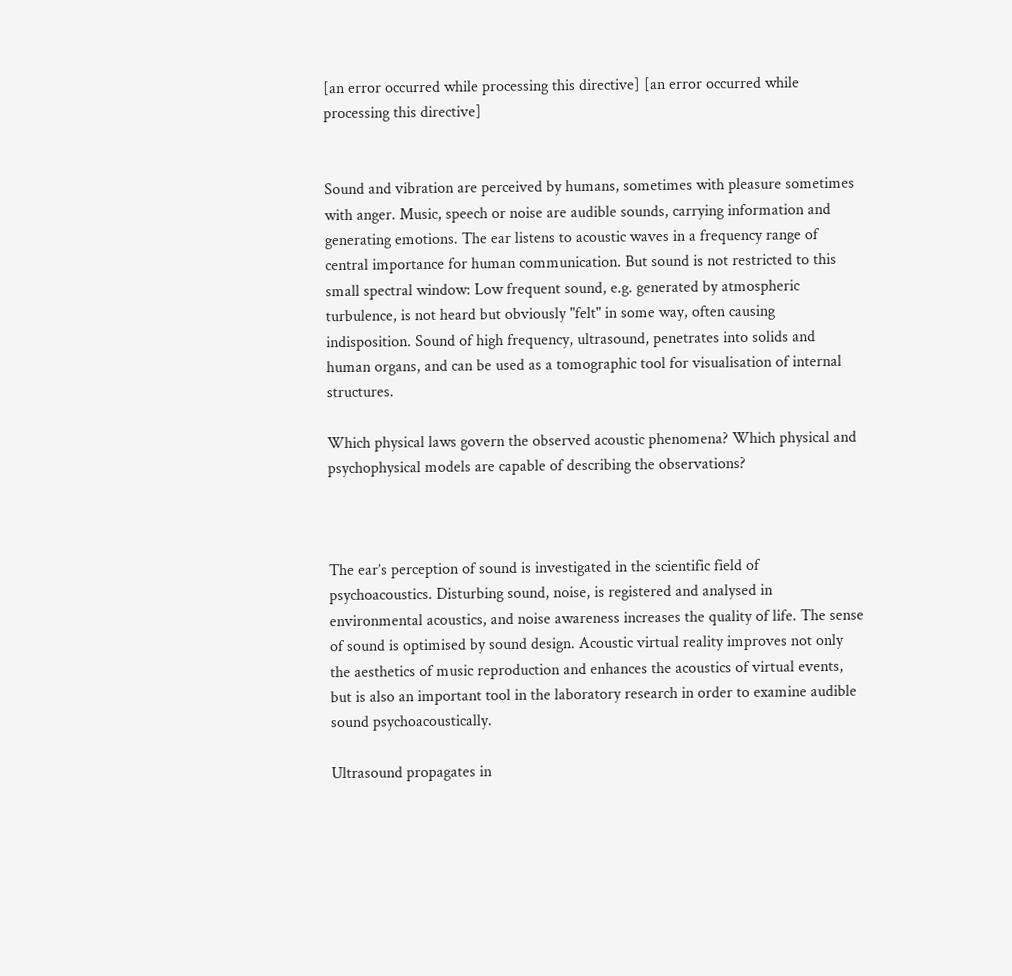[an error occurred while processing this directive] [an error occurred while processing this directive]


Sound and vibration are perceived by humans, sometimes with pleasure sometimes with anger. Music, speech or noise are audible sounds, carrying information and generating emotions. The ear listens to acoustic waves in a frequency range of central importance for human communication. But sound is not restricted to this small spectral window: Low frequent sound, e.g. generated by atmospheric turbulence, is not heard but obviously "felt" in some way, often causing indisposition. Sound of high frequency, ultrasound, penetrates into solids and human organs, and can be used as a tomographic tool for visualisation of internal structures.

Which physical laws govern the observed acoustic phenomena? Which physical and psychophysical models are capable of describing the observations?



The ear’s perception of sound is investigated in the scientific field of psychoacoustics. Disturbing sound, noise, is registered and analysed in environmental acoustics, and noise awareness increases the quality of life. The sense of sound is optimised by sound design. Acoustic virtual reality improves not only the aesthetics of music reproduction and enhances the acoustics of virtual events, but is also an important tool in the laboratory research in order to examine audible sound psychoacoustically.

Ultrasound propagates in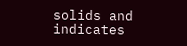solids and indicates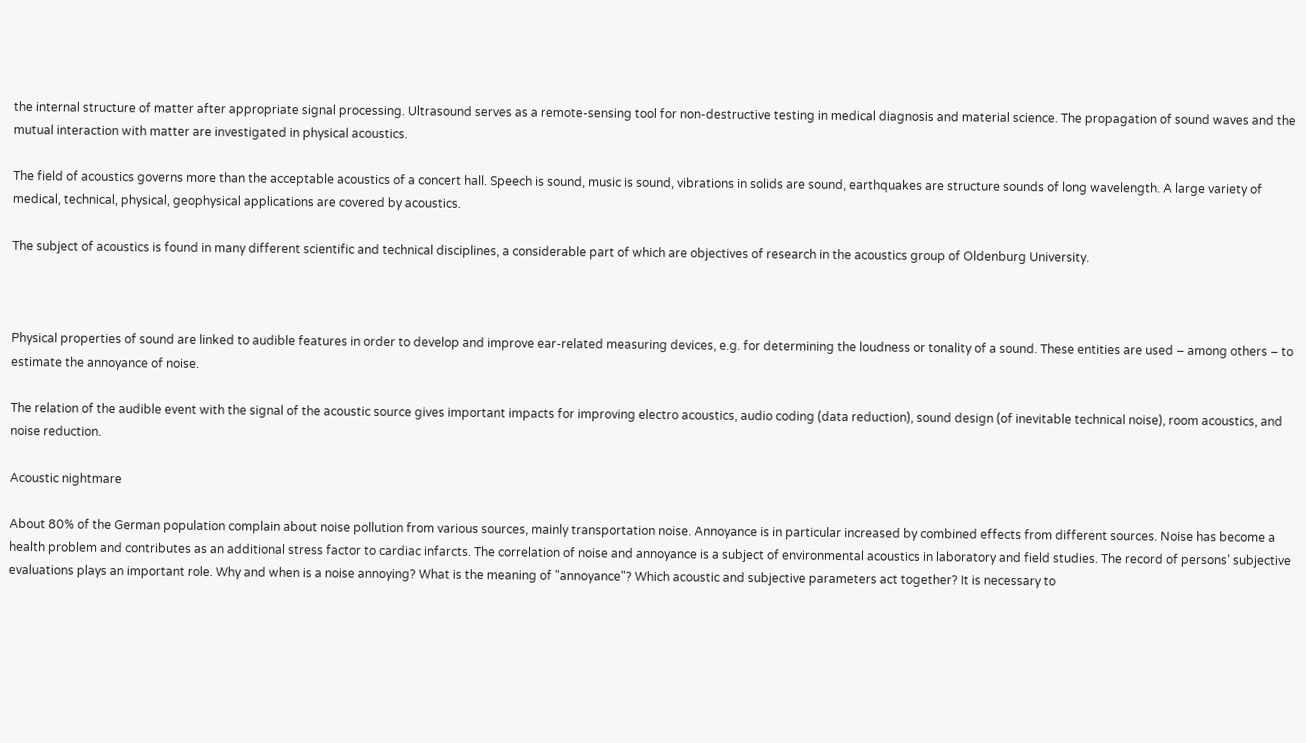the internal structure of matter after appropriate signal processing. Ultrasound serves as a remote-sensing tool for non-destructive testing in medical diagnosis and material science. The propagation of sound waves and the mutual interaction with matter are investigated in physical acoustics.

The field of acoustics governs more than the acceptable acoustics of a concert hall. Speech is sound, music is sound, vibrations in solids are sound, earthquakes are structure sounds of long wavelength. A large variety of medical, technical, physical, geophysical applications are covered by acoustics.

The subject of acoustics is found in many different scientific and technical disciplines, a considerable part of which are objectives of research in the acoustics group of Oldenburg University.



Physical properties of sound are linked to audible features in order to develop and improve ear-related measuring devices, e.g. for determining the loudness or tonality of a sound. These entities are used – among others – to estimate the annoyance of noise.

The relation of the audible event with the signal of the acoustic source gives important impacts for improving electro acoustics, audio coding (data reduction), sound design (of inevitable technical noise), room acoustics, and noise reduction.

Acoustic nightmare

About 80% of the German population complain about noise pollution from various sources, mainly transportation noise. Annoyance is in particular increased by combined effects from different sources. Noise has become a health problem and contributes as an additional stress factor to cardiac infarcts. The correlation of noise and annoyance is a subject of environmental acoustics in laboratory and field studies. The record of persons’ subjective evaluations plays an important role. Why and when is a noise annoying? What is the meaning of "annoyance"? Which acoustic and subjective parameters act together? It is necessary to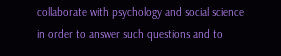collaborate with psychology and social science in order to answer such questions and to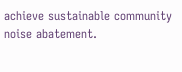achieve sustainable community noise abatement.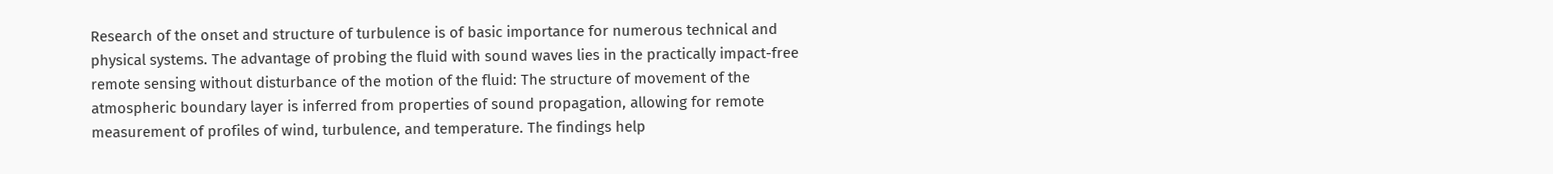Research of the onset and structure of turbulence is of basic importance for numerous technical and physical systems. The advantage of probing the fluid with sound waves lies in the practically impact-free remote sensing without disturbance of the motion of the fluid: The structure of movement of the atmospheric boundary layer is inferred from properties of sound propagation, allowing for remote measurement of profiles of wind, turbulence, and temperature. The findings help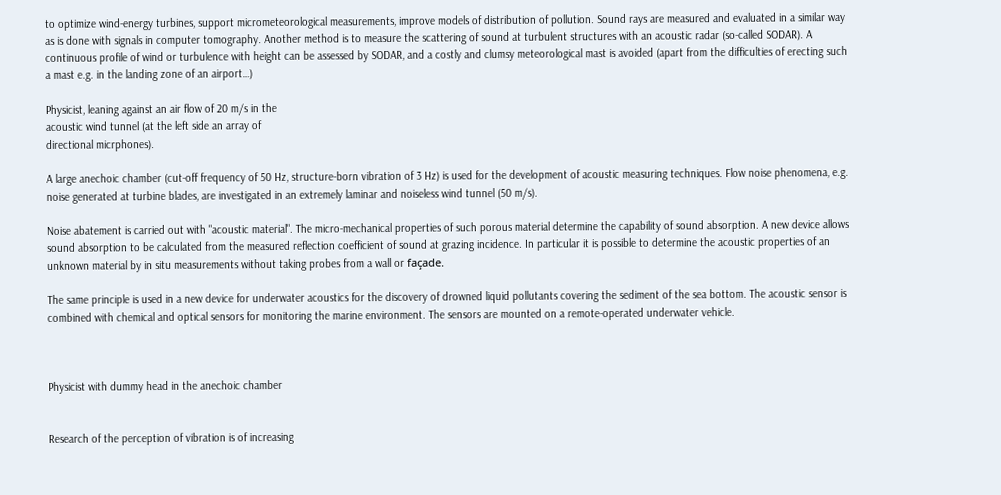to optimize wind-energy turbines, support micrometeorological measurements, improve models of distribution of pollution. Sound rays are measured and evaluated in a similar way as is done with signals in computer tomography. Another method is to measure the scattering of sound at turbulent structures with an acoustic radar (so-called SODAR). A continuous profile of wind or turbulence with height can be assessed by SODAR, and a costly and clumsy meteorological mast is avoided (apart from the difficulties of erecting such a mast e.g. in the landing zone of an airport…)

Physicist, leaning against an air flow of 20 m/s in the
acoustic wind tunnel (at the left side an array of
directional micrphones).

A large anechoic chamber (cut-off frequency of 50 Hz, structure-born vibration of 3 Hz) is used for the development of acoustic measuring techniques. Flow noise phenomena, e.g. noise generated at turbine blades, are investigated in an extremely laminar and noiseless wind tunnel (50 m/s).

Noise abatement is carried out with "acoustic material". The micro-mechanical properties of such porous material determine the capability of sound absorption. A new device allows sound absorption to be calculated from the measured reflection coefficient of sound at grazing incidence. In particular it is possible to determine the acoustic properties of an unknown material by in situ measurements without taking probes from a wall or façade.

The same principle is used in a new device for underwater acoustics for the discovery of drowned liquid pollutants covering the sediment of the sea bottom. The acoustic sensor is combined with chemical and optical sensors for monitoring the marine environment. The sensors are mounted on a remote-operated underwater vehicle.



Physicist with dummy head in the anechoic chamber


Research of the perception of vibration is of increasing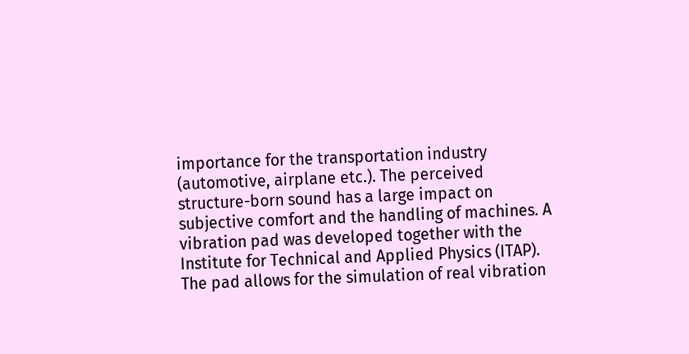importance for the transportation industry (automotive, airplane etc.). The perceived structure-born sound has a large impact on subjective comfort and the handling of machines. A vibration pad was developed together with the Institute for Technical and Applied Physics (ITAP). The pad allows for the simulation of real vibration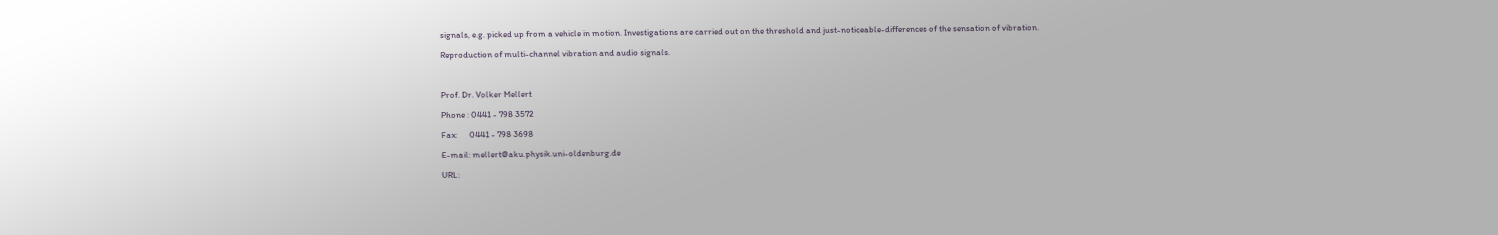signals, e.g. picked up from a vehicle in motion. Investigations are carried out on the threshold and just-noticeable-differences of the sensation of vibration.

Reproduction of multi-channel vibration and audio signals.



Prof. Dr. Volker Mellert

Phone : 0441 - 798 3572

Fax:      0441 - 798 3698

E-mail: mellert@aku.physik.uni-oldenburg.de

URL: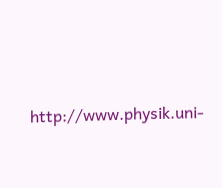http://www.physik.uni-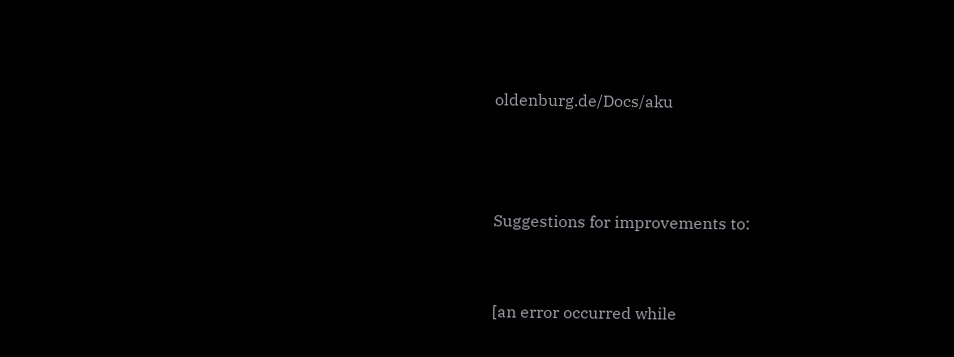oldenburg.de/Docs/aku



Suggestions for improvements to:


[an error occurred while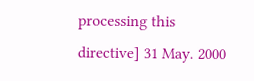processing this directive] 31 May. 2000